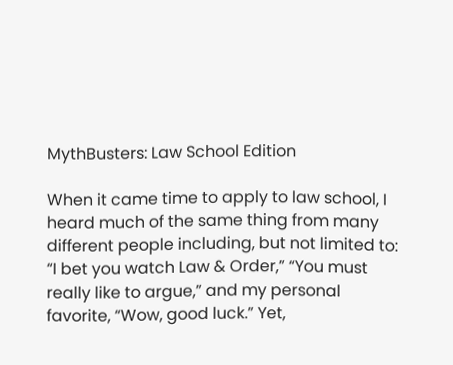MythBusters: Law School Edition

When it came time to apply to law school, I heard much of the same thing from many different people including, but not limited to: “I bet you watch Law & Order,” “You must really like to argue,” and my personal favorite, “Wow, good luck.” Yet,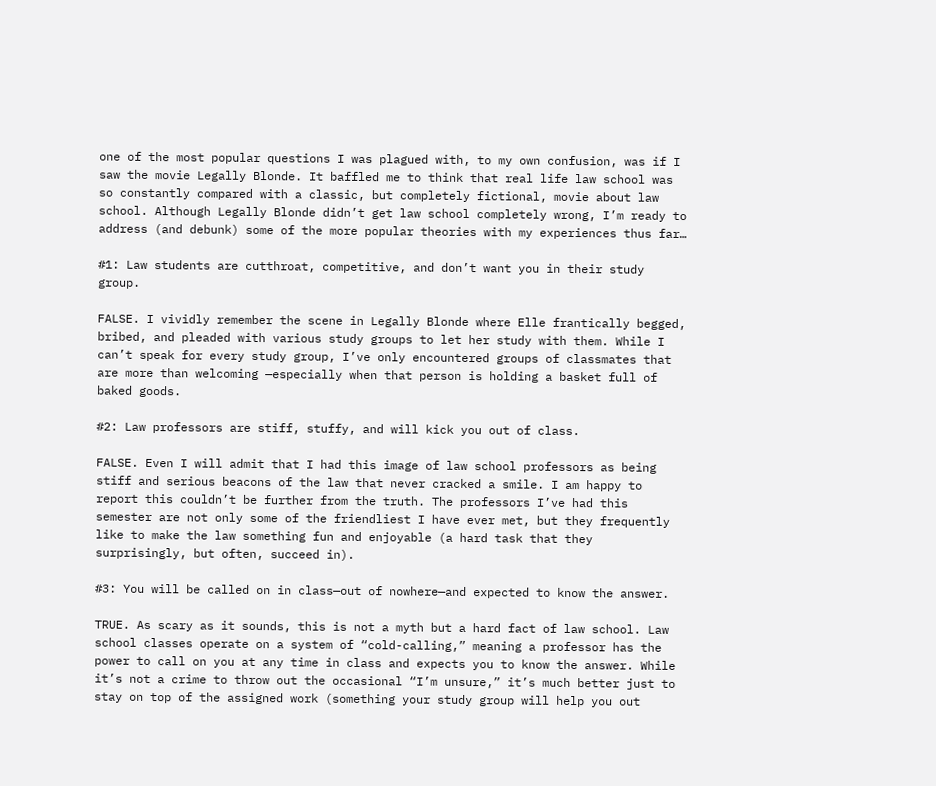one of the most popular questions I was plagued with, to my own confusion, was if I saw the movie Legally Blonde. It baffled me to think that real life law school was so constantly compared with a classic, but completely fictional, movie about law school. Although Legally Blonde didn’t get law school completely wrong, I’m ready to address (and debunk) some of the more popular theories with my experiences thus far…

#1: Law students are cutthroat, competitive, and don’t want you in their study group.

FALSE. I vividly remember the scene in Legally Blonde where Elle frantically begged, bribed, and pleaded with various study groups to let her study with them. While I can’t speak for every study group, I’ve only encountered groups of classmates that are more than welcoming —especially when that person is holding a basket full of baked goods.

#2: Law professors are stiff, stuffy, and will kick you out of class.

FALSE. Even I will admit that I had this image of law school professors as being stiff and serious beacons of the law that never cracked a smile. I am happy to report this couldn’t be further from the truth. The professors I’ve had this semester are not only some of the friendliest I have ever met, but they frequently like to make the law something fun and enjoyable (a hard task that they surprisingly, but often, succeed in).

#3: You will be called on in class—out of nowhere—and expected to know the answer.

TRUE. As scary as it sounds, this is not a myth but a hard fact of law school. Law school classes operate on a system of “cold-calling,” meaning a professor has the power to call on you at any time in class and expects you to know the answer. While it’s not a crime to throw out the occasional “I’m unsure,” it’s much better just to stay on top of the assigned work (something your study group will help you out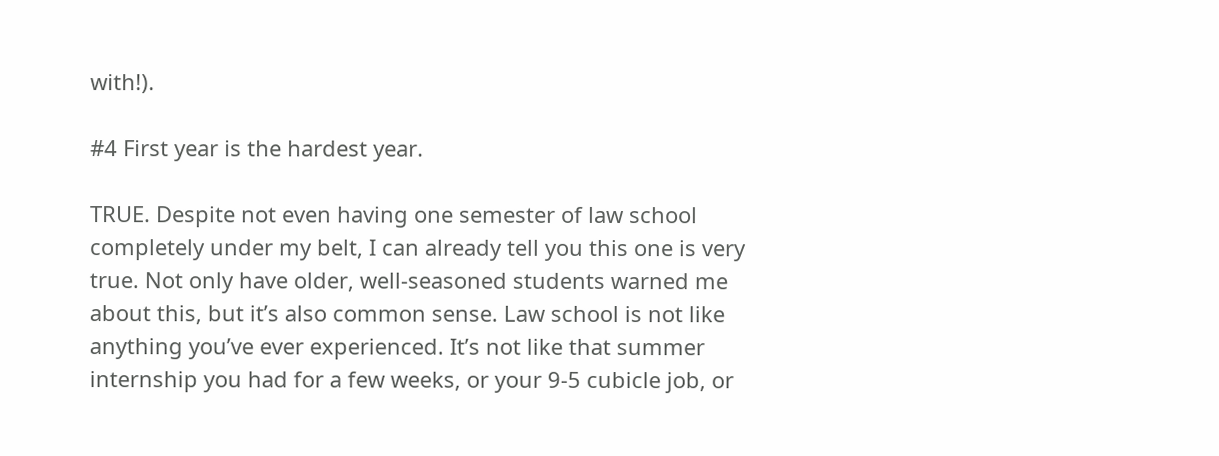with!).

#4 First year is the hardest year.

TRUE. Despite not even having one semester of law school completely under my belt, I can already tell you this one is very true. Not only have older, well-seasoned students warned me about this, but it’s also common sense. Law school is not like anything you’ve ever experienced. It’s not like that summer internship you had for a few weeks, or your 9-5 cubicle job, or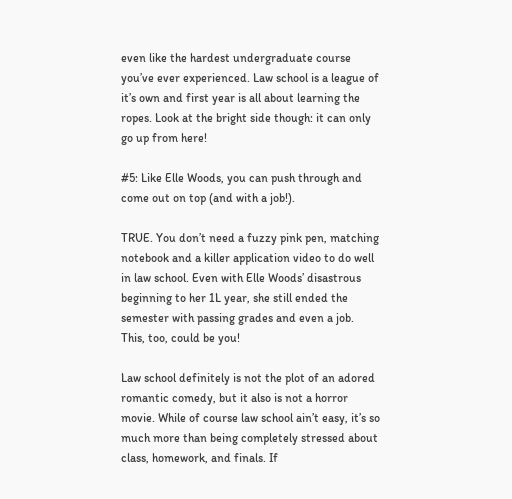even like the hardest undergraduate course you’ve ever experienced. Law school is a league of it’s own and first year is all about learning the ropes. Look at the bright side though: it can only go up from here!

#5: Like Elle Woods, you can push through and come out on top (and with a job!).

TRUE. You don’t need a fuzzy pink pen, matching notebook and a killer application video to do well in law school. Even with Elle Woods’ disastrous beginning to her 1L year, she still ended the semester with passing grades and even a job. This, too, could be you!

Law school definitely is not the plot of an adored romantic comedy, but it also is not a horror movie. While of course law school ain’t easy, it’s so much more than being completely stressed about class, homework, and finals. If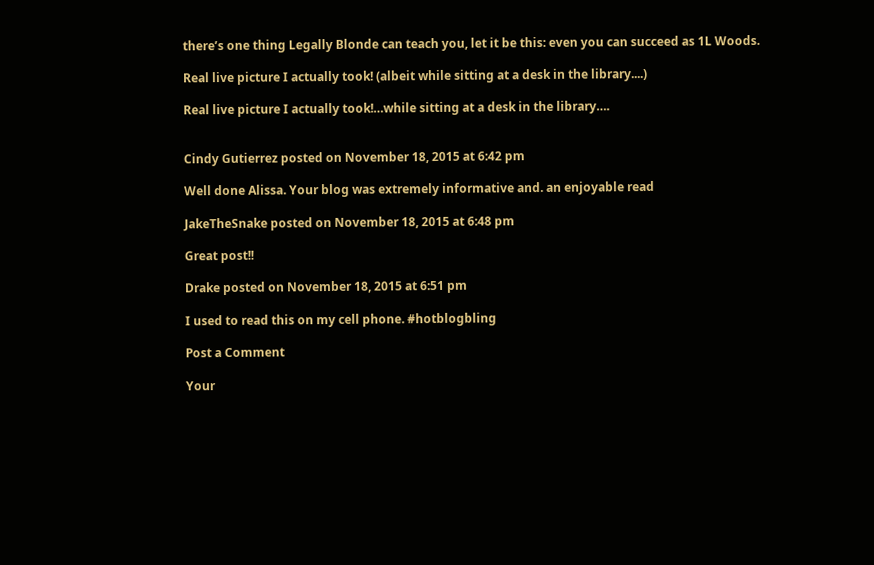there’s one thing Legally Blonde can teach you, let it be this: even you can succeed as 1L Woods.

Real live picture I actually took! (albeit while sitting at a desk in the library....)

Real live picture I actually took!…while sitting at a desk in the library….


Cindy Gutierrez posted on November 18, 2015 at 6:42 pm

Well done Alissa. Your blog was extremely informative and. an enjoyable read

JakeTheSnake posted on November 18, 2015 at 6:48 pm

Great post!!

Drake posted on November 18, 2015 at 6:51 pm

I used to read this on my cell phone. #hotblogbling

Post a Comment

Your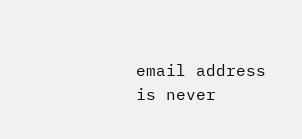email address is never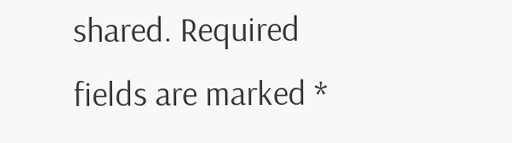shared. Required fields are marked *